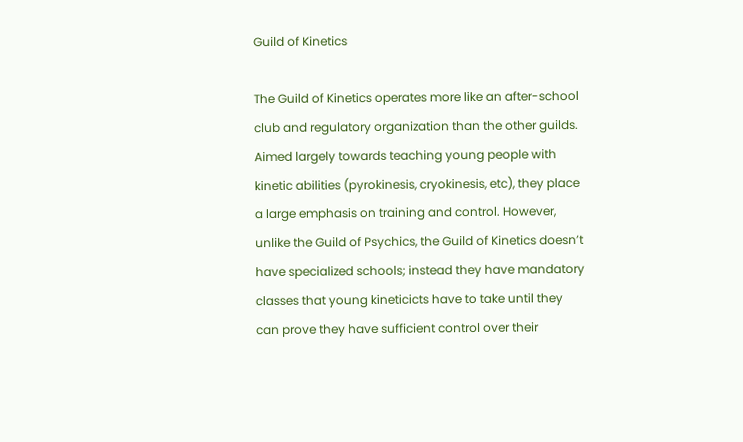Guild of Kinetics

The Guild of Kinetics operates more like an after-school club and regulatory organization than the other guilds. Aimed largely towards teaching young people with kinetic abilities (pyrokinesis, cryokinesis, etc), they place a large emphasis on training and control. However, unlike the Guild of Psychics, the Guild of Kinetics doesn’t have specialized schools; instead they have mandatory classes that young kineticicts have to take until they can prove they have sufficient control over their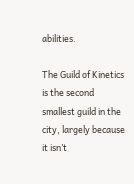abilities.

The Guild of Kinetics is the second smallest guild in the city, largely because it isn’t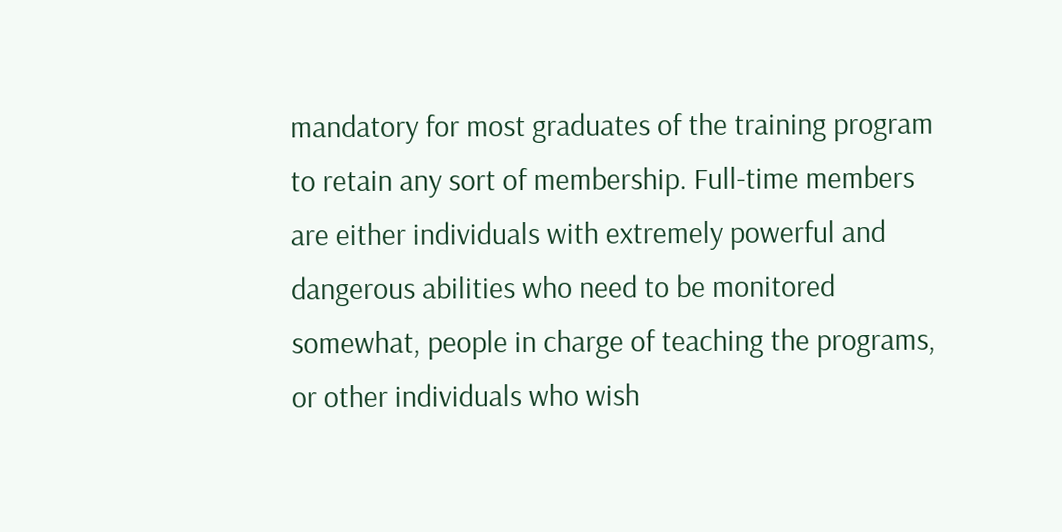mandatory for most graduates of the training program to retain any sort of membership. Full-time members are either individuals with extremely powerful and dangerous abilities who need to be monitored somewhat, people in charge of teaching the programs, or other individuals who wish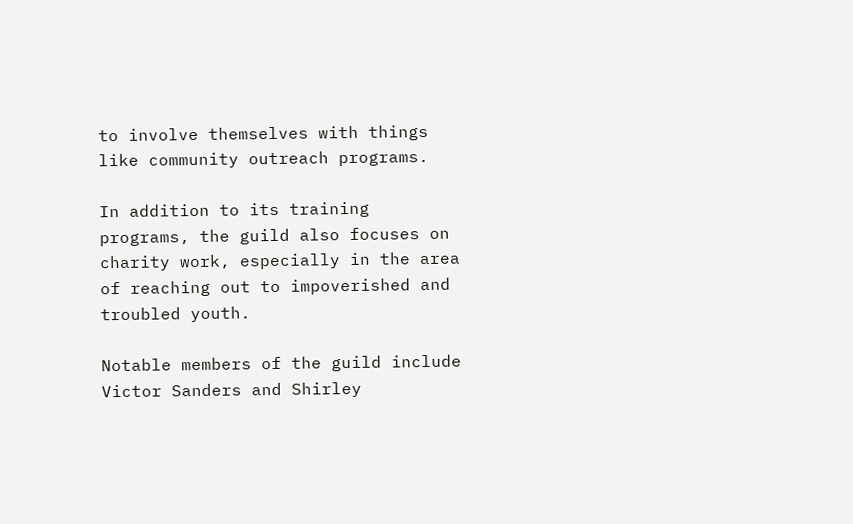to involve themselves with things like community outreach programs.

In addition to its training programs, the guild also focuses on charity work, especially in the area of reaching out to impoverished and troubled youth.

Notable members of the guild include Victor Sanders and Shirley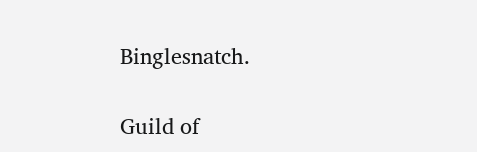Binglesnatch.

Guild of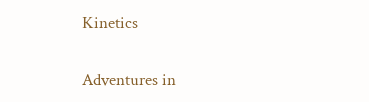Kinetics

Adventures in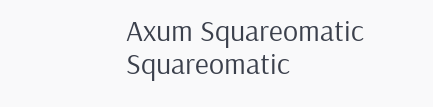Axum Squareomatic Squareomatic